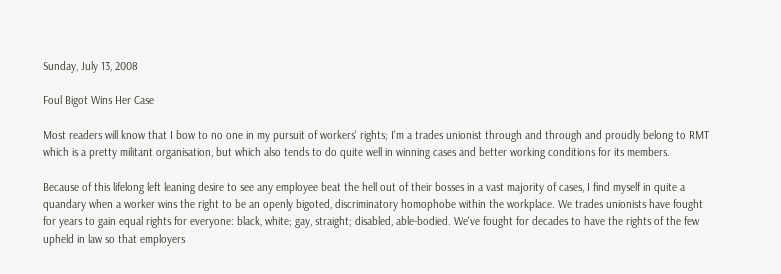Sunday, July 13, 2008

Foul Bigot Wins Her Case

Most readers will know that I bow to no one in my pursuit of workers' rights; I'm a trades unionist through and through and proudly belong to RMT which is a pretty militant organisation, but which also tends to do quite well in winning cases and better working conditions for its members.

Because of this lifelong left leaning desire to see any employee beat the hell out of their bosses in a vast majority of cases, I find myself in quite a quandary when a worker wins the right to be an openly bigoted, discriminatory homophobe within the workplace. We trades unionists have fought for years to gain equal rights for everyone: black, white; gay, straight; disabled, able-bodied. We've fought for decades to have the rights of the few upheld in law so that employers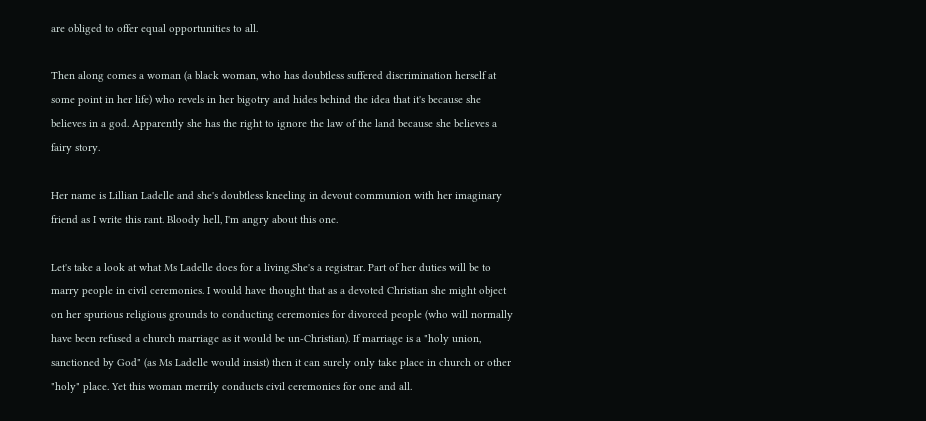are obliged to offer equal opportunities to all.

Then along comes a woman (a black woman, who has doubtless suffered discrimination herself at some point in her life) who revels in her bigotry and hides behind the idea that it's because she believes in a god. Apparently she has the right to ignore the law of the land because she believes a fairy story.

Her name is Lillian Ladelle and she's doubtless kneeling in devout communion with her imaginary friend as I write this rant. Bloody hell, I'm angry about this one.

Let's take a look at what Ms Ladelle does for a living.She's a registrar. Part of her duties will be to marry people in civil ceremonies. I would have thought that as a devoted Christian she might object on her spurious religious grounds to conducting ceremonies for divorced people (who will normally have been refused a church marriage as it would be un-Christian). If marriage is a "holy union, sanctioned by God" (as Ms Ladelle would insist) then it can surely only take place in church or other "holy" place. Yet this woman merrily conducts civil ceremonies for one and all.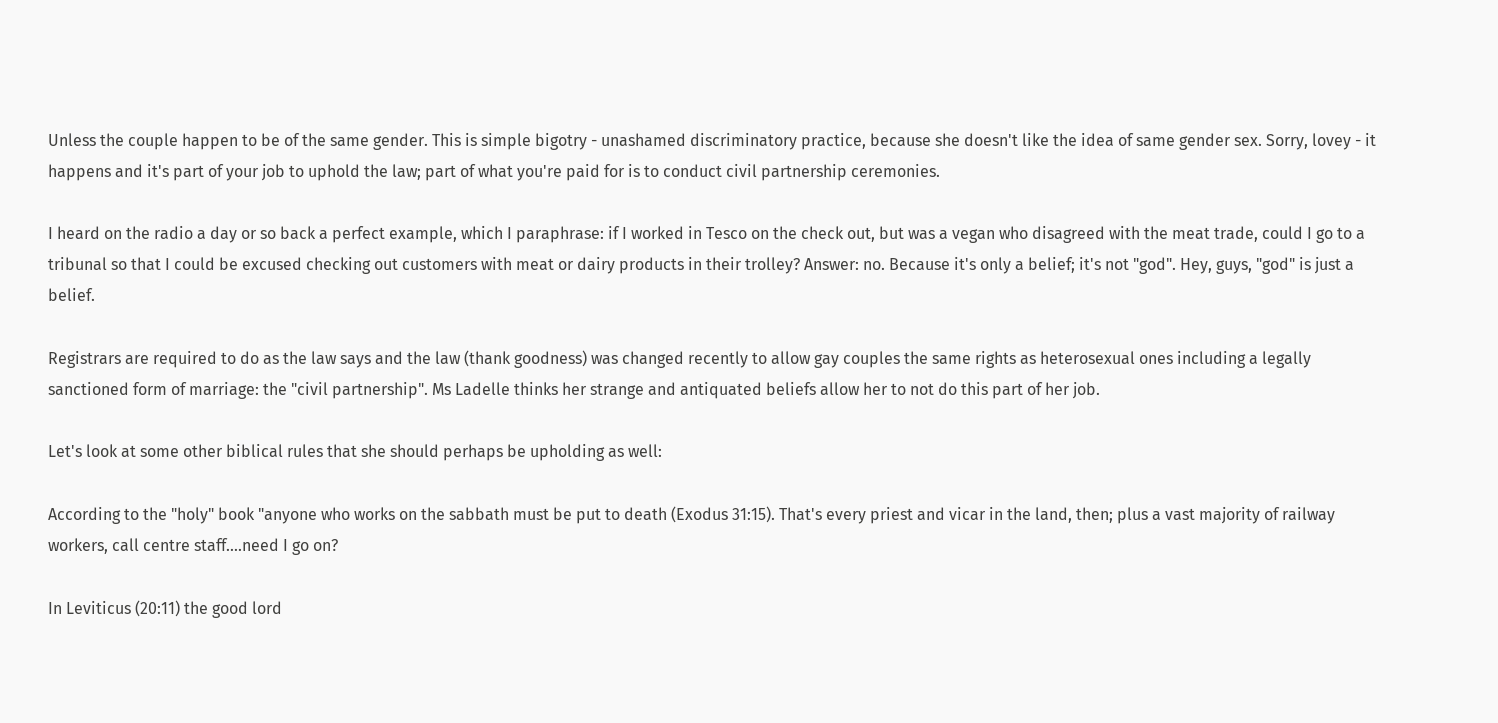Unless the couple happen to be of the same gender. This is simple bigotry - unashamed discriminatory practice, because she doesn't like the idea of same gender sex. Sorry, lovey - it happens and it's part of your job to uphold the law; part of what you're paid for is to conduct civil partnership ceremonies.

I heard on the radio a day or so back a perfect example, which I paraphrase: if I worked in Tesco on the check out, but was a vegan who disagreed with the meat trade, could I go to a tribunal so that I could be excused checking out customers with meat or dairy products in their trolley? Answer: no. Because it's only a belief; it's not "god". Hey, guys, "god" is just a belief.

Registrars are required to do as the law says and the law (thank goodness) was changed recently to allow gay couples the same rights as heterosexual ones including a legally sanctioned form of marriage: the "civil partnership". Ms Ladelle thinks her strange and antiquated beliefs allow her to not do this part of her job.

Let's look at some other biblical rules that she should perhaps be upholding as well:

According to the "holy" book "anyone who works on the sabbath must be put to death (Exodus 31:15). That's every priest and vicar in the land, then; plus a vast majority of railway workers, call centre staff....need I go on?

In Leviticus (20:11) the good lord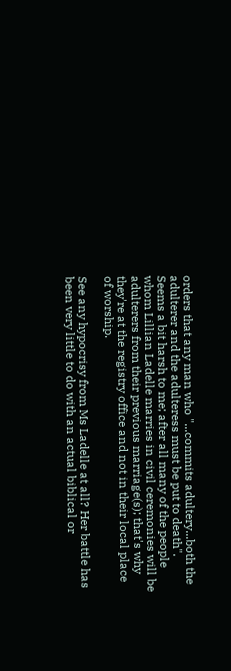orders that any man who "...commits adultery...both the adulterer and the adulteress must be put to death". Seems a bit harsh to me; after all many of the people whom Lillian Ladelle marries in civil ceremonies will be adulterers from their previous marriage(s); that's why they're at the registry office and not in their local place of worship.

See any hypocrisy from Ms Ladelle at all? Her battle has been very little to do with an actual biblical or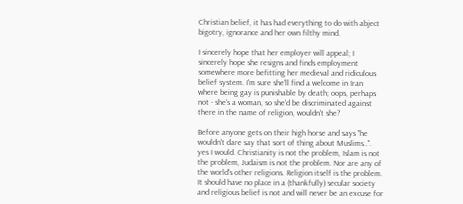Christian belief, it has had everything to do with abject bigotry, ignorance and her own filthy mind.

I sincerely hope that her employer will appeal; I sincerely hope she resigns and finds employment somewhere more befitting her medieval and ridiculous belief system. I'm sure she'll find a welcome in Iran where being gay is punishable by death; oops, perhaps not - she's a woman, so she'd be discriminated against there in the name of religion, wouldn't she?

Before anyone gets on their high horse and says "he wouldn't dare say that sort of thing about Muslims..". yes I would. Christianity is not the problem, Islam is not the problem, Judaism is not the problem. Nor are any of the world's other religions. Religion itself is the problem. It should have no place in a (thankfully) secular society and religious belief is not and will never be an excuse for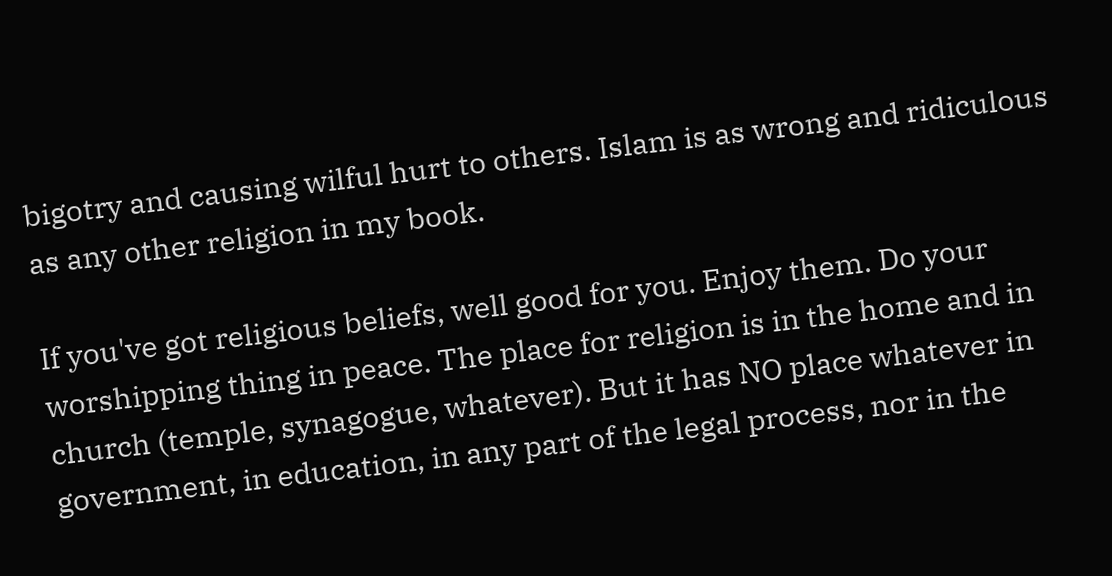bigotry and causing wilful hurt to others. Islam is as wrong and ridiculous as any other religion in my book.

If you've got religious beliefs, well good for you. Enjoy them. Do your worshipping thing in peace. The place for religion is in the home and in church (temple, synagogue, whatever). But it has NO place whatever in government, in education, in any part of the legal process, nor in the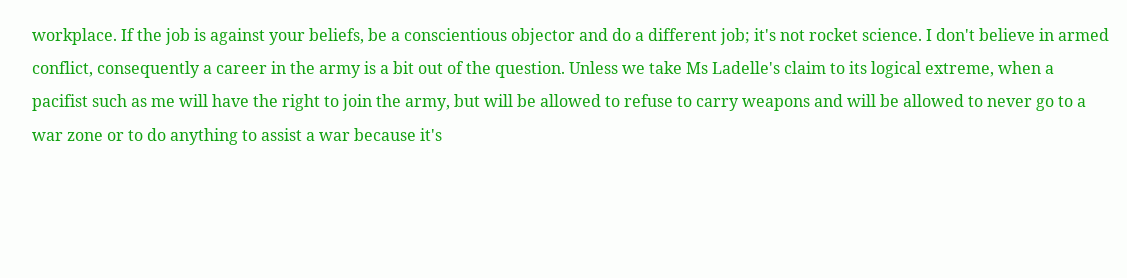workplace. If the job is against your beliefs, be a conscientious objector and do a different job; it's not rocket science. I don't believe in armed conflict, consequently a career in the army is a bit out of the question. Unless we take Ms Ladelle's claim to its logical extreme, when a pacifist such as me will have the right to join the army, but will be allowed to refuse to carry weapons and will be allowed to never go to a war zone or to do anything to assist a war because it's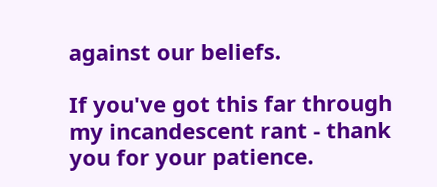against our beliefs.

If you've got this far through my incandescent rant - thank you for your patience.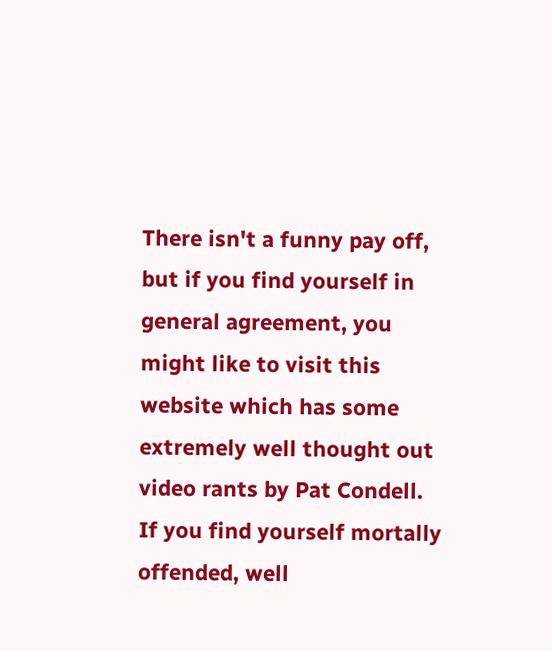There isn't a funny pay off, but if you find yourself in general agreement, you might like to visit this website which has some extremely well thought out video rants by Pat Condell. If you find yourself mortally offended, well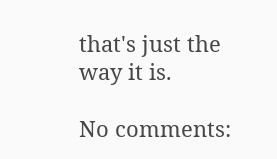that's just the way it is.

No comments: